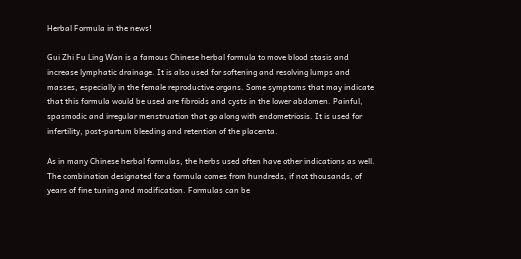Herbal Formula in the news!

Gui Zhi Fu Ling Wan is a famous Chinese herbal formula to move blood stasis and increase lymphatic drainage. It is also used for softening and resolving lumps and masses, especially in the female reproductive organs. Some symptoms that may indicate that this formula would be used are fibroids and cysts in the lower abdomen. Painful, spasmodic and irregular menstruation that go along with endometriosis. It is used for infertility, post-partum bleeding and retention of the placenta.

As in many Chinese herbal formulas, the herbs used often have other indications as well. The combination designated for a formula comes from hundreds, if not thousands, of years of fine tuning and modification. Formulas can be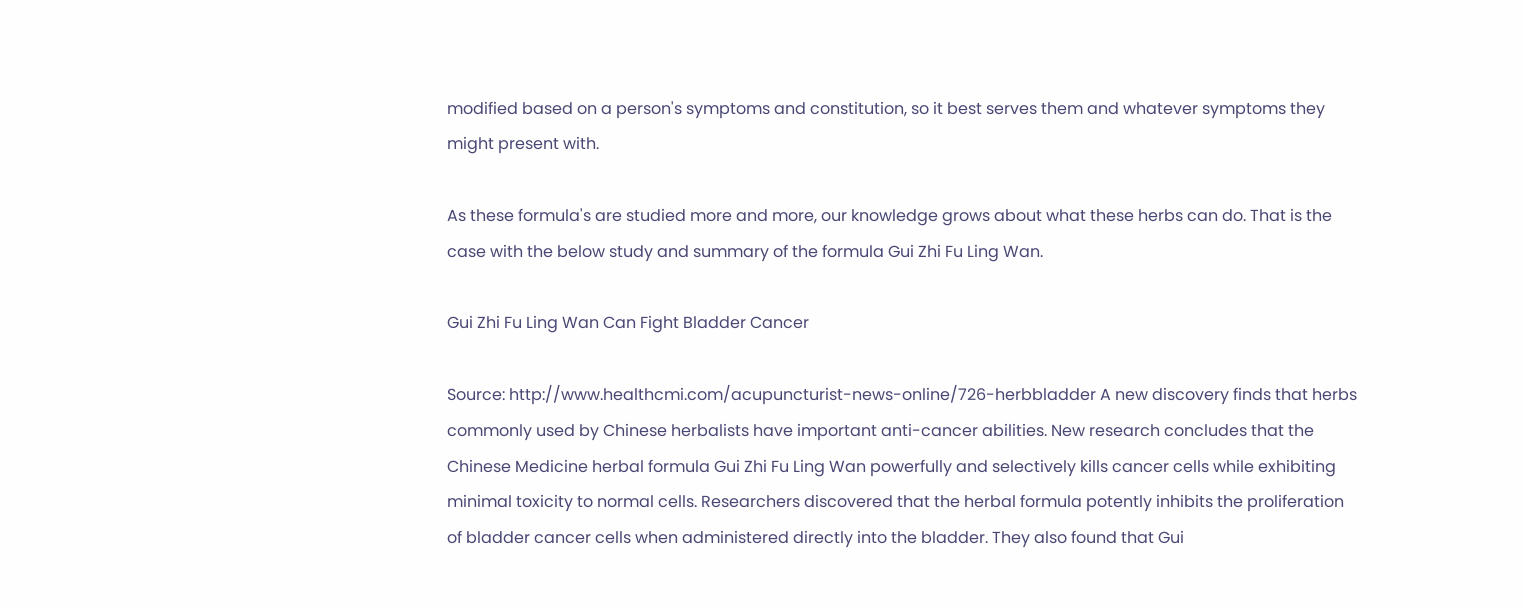modified based on a person's symptoms and constitution, so it best serves them and whatever symptoms they might present with.

As these formula's are studied more and more, our knowledge grows about what these herbs can do. That is the case with the below study and summary of the formula Gui Zhi Fu Ling Wan.

Gui Zhi Fu Ling Wan Can Fight Bladder Cancer

Source: http://www.healthcmi.com/acupuncturist-news-online/726-herbbladder A new discovery finds that herbs commonly used by Chinese herbalists have important anti-cancer abilities. New research concludes that the Chinese Medicine herbal formula Gui Zhi Fu Ling Wan powerfully and selectively kills cancer cells while exhibiting minimal toxicity to normal cells. Researchers discovered that the herbal formula potently inhibits the proliferation of bladder cancer cells when administered directly into the bladder. They also found that Gui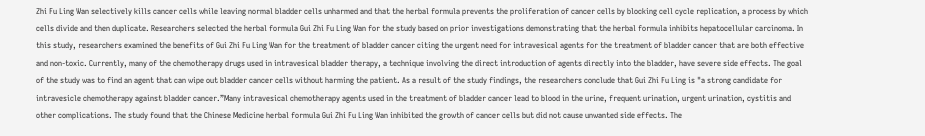Zhi Fu Ling Wan selectively kills cancer cells while leaving normal bladder cells unharmed and that the herbal formula prevents the proliferation of cancer cells by blocking cell cycle replication, a process by which cells divide and then duplicate. Researchers selected the herbal formula Gui Zhi Fu Ling Wan for the study based on prior investigations demonstrating that the herbal formula inhibits hepatocellular carcinoma. In this study, researchers examined the benefits of Gui Zhi Fu Ling Wan for the treatment of bladder cancer citing the urgent need for intravesical agents for the treatment of bladder cancer that are both effective and non-toxic. Currently, many of the chemotherapy drugs used in intravesical bladder therapy, a technique involving the direct introduction of agents directly into the bladder, have severe side effects. The goal of the study was to find an agent that can wipe out bladder cancer cells without harming the patient. As a result of the study findings, the researchers conclude that Gui Zhi Fu Ling is "a strong candidate for intravesicle chemotherapy against bladder cancer.”Many intravesical chemotherapy agents used in the treatment of bladder cancer lead to blood in the urine, frequent urination, urgent urination, cystitis and other complications. The study found that the Chinese Medicine herbal formula Gui Zhi Fu Ling Wan inhibited the growth of cancer cells but did not cause unwanted side effects. The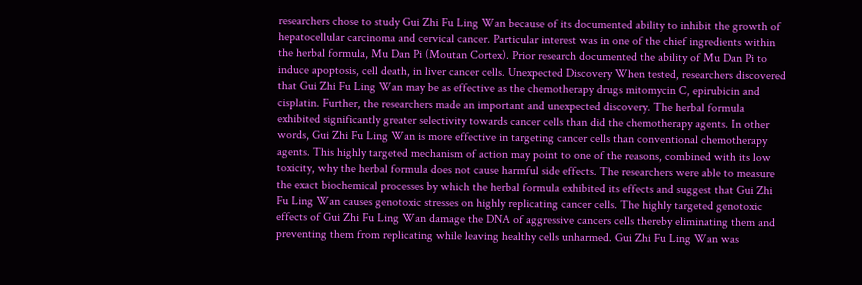researchers chose to study Gui Zhi Fu Ling Wan because of its documented ability to inhibit the growth of hepatocellular carcinoma and cervical cancer. Particular interest was in one of the chief ingredients within the herbal formula, Mu Dan Pi (Moutan Cortex). Prior research documented the ability of Mu Dan Pi to induce apoptosis, cell death, in liver cancer cells. Unexpected Discovery When tested, researchers discovered that Gui Zhi Fu Ling Wan may be as effective as the chemotherapy drugs mitomycin C, epirubicin and cisplatin. Further, the researchers made an important and unexpected discovery. The herbal formula exhibited significantly greater selectivity towards cancer cells than did the chemotherapy agents. In other words, Gui Zhi Fu Ling Wan is more effective in targeting cancer cells than conventional chemotherapy agents. This highly targeted mechanism of action may point to one of the reasons, combined with its low toxicity, why the herbal formula does not cause harmful side effects. The researchers were able to measure the exact biochemical processes by which the herbal formula exhibited its effects and suggest that Gui Zhi Fu Ling Wan causes genotoxic stresses on highly replicating cancer cells. The highly targeted genotoxic effects of Gui Zhi Fu Ling Wan damage the DNA of aggressive cancers cells thereby eliminating them and preventing them from replicating while leaving healthy cells unharmed. Gui Zhi Fu Ling Wan was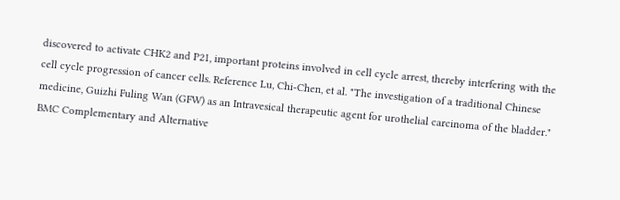discovered to activate CHK2 and P21, important proteins involved in cell cycle arrest, thereby interfering with the cell cycle progression of cancer cells. Reference Lu, Chi-Chen, et al. "The investigation of a traditional Chinese medicine, Guizhi Fuling Wan (GFW) as an Intravesical therapeutic agent for urothelial carcinoma of the bladder." BMC Complementary and Alternative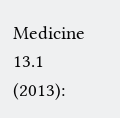Medicine 13.1 (2013):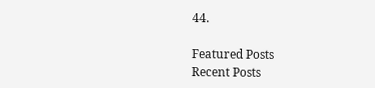44.

Featured Posts
Recent Posts